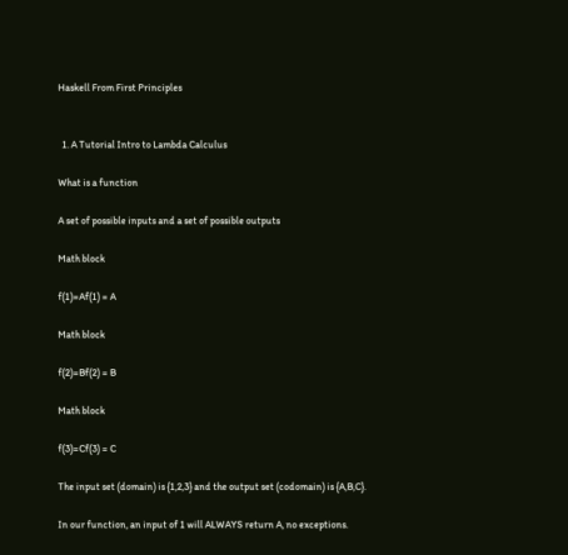Haskell From First Principles


  1. A Tutorial Intro to Lambda Calculus

What is a function

A set of possible inputs and a set of possible outputs

Math block

f(1)=Af(1) = A

Math block

f(2)=Bf(2) = B

Math block

f(3)=Cf(3) = C

The input set (domain) is {1,2,3} and the output set (codomain) is {A,B,C}.

In our function, an input of 1 will ALWAYS return A, no exceptions.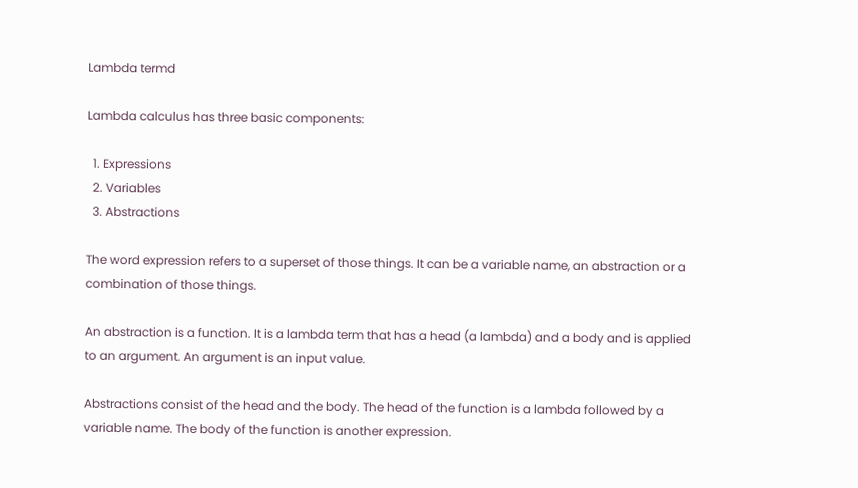Lambda termd

Lambda calculus has three basic components:

  1. Expressions
  2. Variables
  3. Abstractions

The word expression refers to a superset of those things. It can be a variable name, an abstraction or a combination of those things.

An abstraction is a function. It is a lambda term that has a head (a lambda) and a body and is applied to an argument. An argument is an input value.

Abstractions consist of the head and the body. The head of the function is a lambda followed by a variable name. The body of the function is another expression.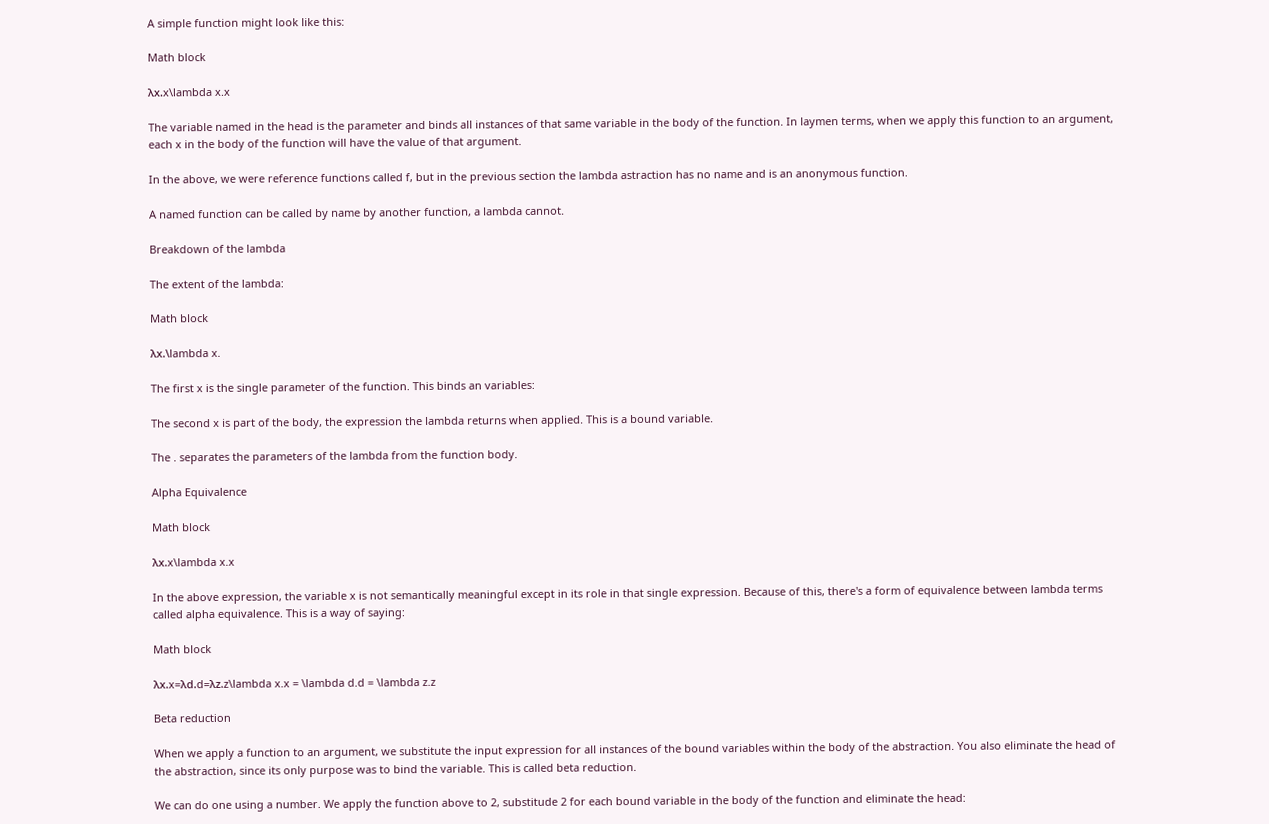A simple function might look like this:

Math block

λx.x\lambda x.x

The variable named in the head is the parameter and binds all instances of that same variable in the body of the function. In laymen terms, when we apply this function to an argument, each x in the body of the function will have the value of that argument.

In the above, we were reference functions called f, but in the previous section the lambda astraction has no name and is an anonymous function.

A named function can be called by name by another function, a lambda cannot.

Breakdown of the lambda

The extent of the lambda:

Math block

λx.\lambda x.

The first x is the single parameter of the function. This binds an variables:

The second x is part of the body, the expression the lambda returns when applied. This is a bound variable.

The . separates the parameters of the lambda from the function body.

Alpha Equivalence

Math block

λx.x\lambda x.x

In the above expression, the variable x is not semantically meaningful except in its role in that single expression. Because of this, there's a form of equivalence between lambda terms called alpha equivalence. This is a way of saying:

Math block

λx.x=λd.d=λz.z\lambda x.x = \lambda d.d = \lambda z.z

Beta reduction

When we apply a function to an argument, we substitute the input expression for all instances of the bound variables within the body of the abstraction. You also eliminate the head of the abstraction, since its only purpose was to bind the variable. This is called beta reduction.

We can do one using a number. We apply the function above to 2, substitude 2 for each bound variable in the body of the function and eliminate the head: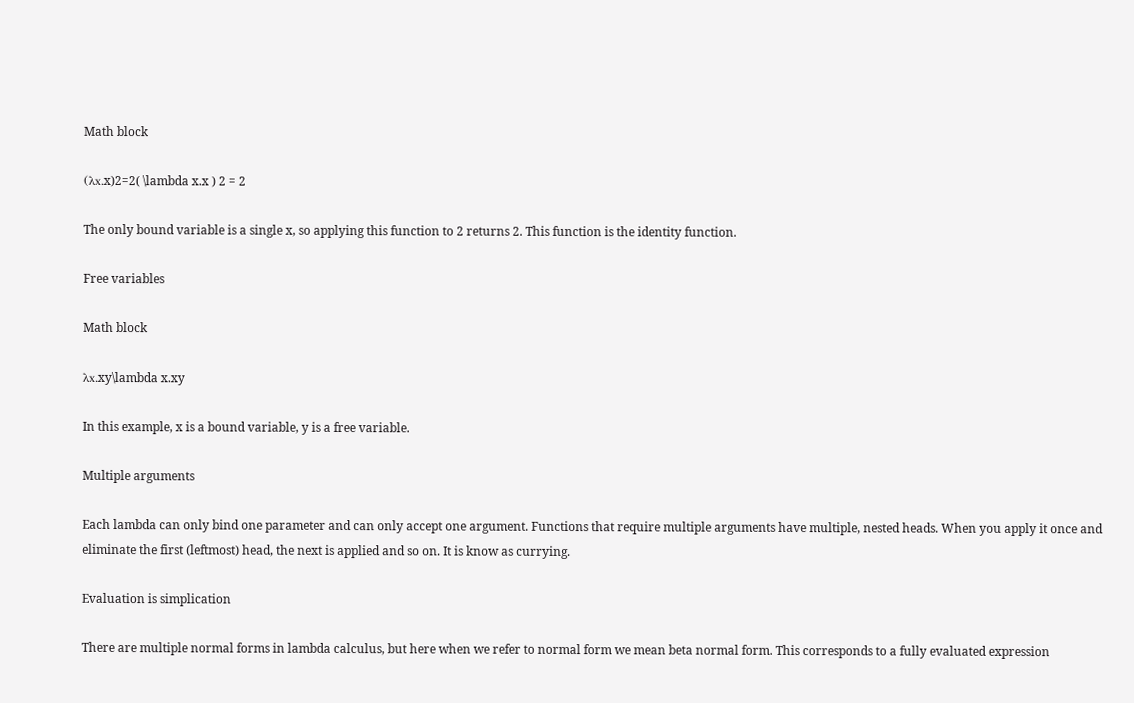Math block

(λx.x)2=2( \lambda x.x ) 2 = 2

The only bound variable is a single x, so applying this function to 2 returns 2. This function is the identity function.

Free variables

Math block

λx.xy\lambda x.xy

In this example, x is a bound variable, y is a free variable.

Multiple arguments

Each lambda can only bind one parameter and can only accept one argument. Functions that require multiple arguments have multiple, nested heads. When you apply it once and eliminate the first (leftmost) head, the next is applied and so on. It is know as currying.

Evaluation is simplication

There are multiple normal forms in lambda calculus, but here when we refer to normal form we mean beta normal form. This corresponds to a fully evaluated expression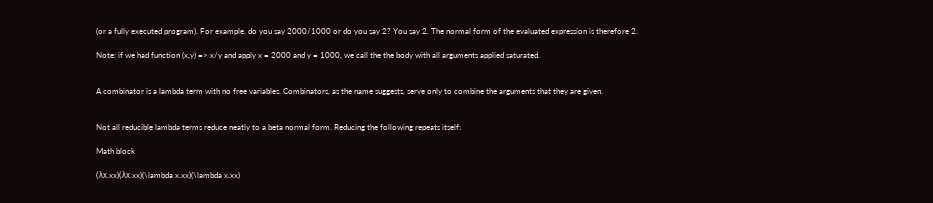(or a fully executed program). For example, do you say 2000/1000 or do you say 2? You say 2. The normal form of the evaluated expression is therefore 2.

Note: if we had function (x,y) => x/y and apply x = 2000 and y = 1000, we call the the body with all arguments applied saturated.


A combinator is a lambda term with no free variables. Combinators, as the name suggests, serve only to combine the arguments that they are given.


Not all reducible lambda terms reduce neatly to a beta normal form. Reducing the following repeats itself:

Math block

(λx.xx)(λx.xx)(\lambda x.xx)(\lambda x.xx)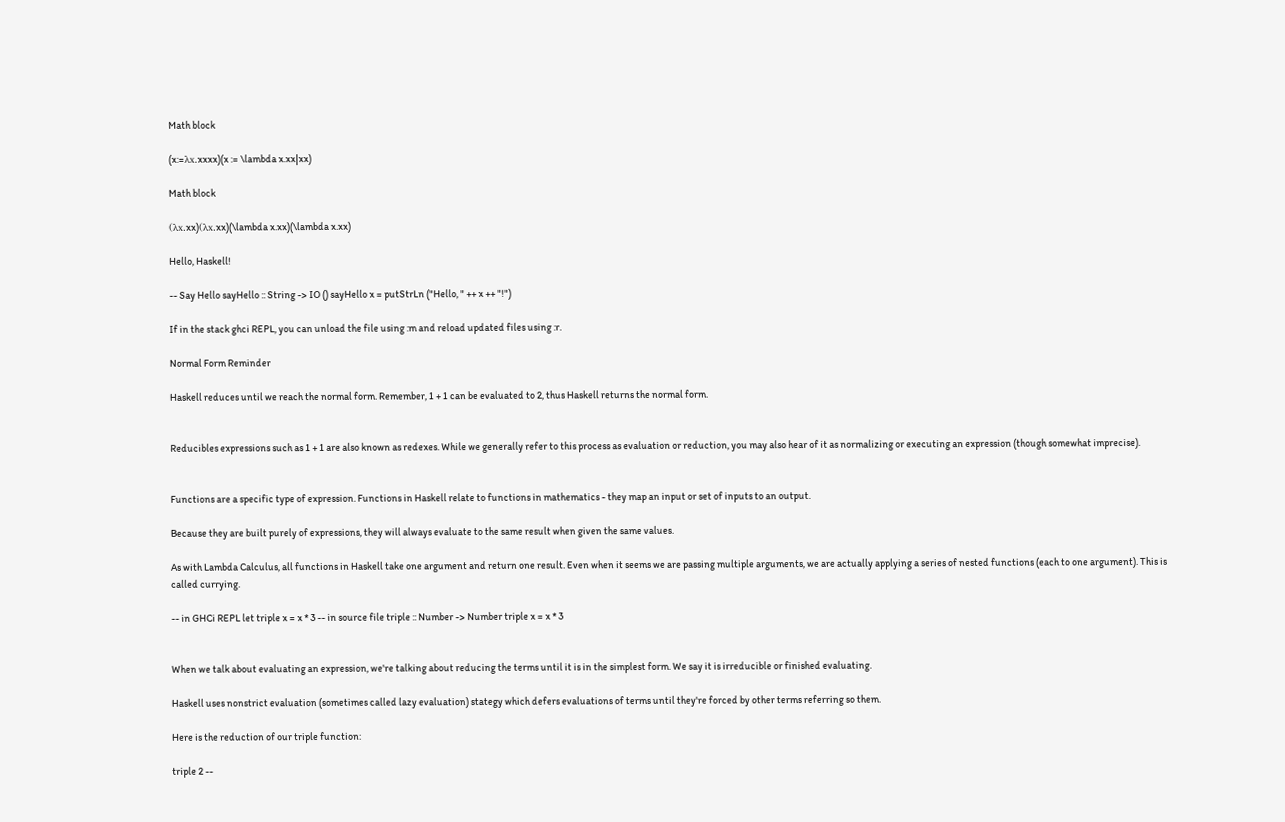Math block

(x:=λx.xxxx)(x := \lambda x.xx|xx)

Math block

(λx.xx)(λx.xx)(\lambda x.xx)(\lambda x.xx)

Hello, Haskell!

-- Say Hello sayHello :: String -> IO () sayHello x = putStrLn ("Hello, " ++ x ++ "!")

If in the stack ghci REPL, you can unload the file using :m and reload updated files using :r.

Normal Form Reminder

Haskell reduces until we reach the normal form. Remember, 1 + 1 can be evaluated to 2, thus Haskell returns the normal form.


Reducibles expressions such as 1 + 1 are also known as redexes. While we generally refer to this process as evaluation or reduction, you may also hear of it as normalizing or executing an expression (though somewhat imprecise).


Functions are a specific type of expression. Functions in Haskell relate to functions in mathematics - they map an input or set of inputs to an output.

Because they are built purely of expressions, they will always evaluate to the same result when given the same values.

As with Lambda Calculus, all functions in Haskell take one argument and return one result. Even when it seems we are passing multiple arguments, we are actually applying a series of nested functions (each to one argument). This is called currying.

-- in GHCi REPL let triple x = x * 3 -- in source file triple :: Number -> Number triple x = x * 3


When we talk about evaluating an expression, we're talking about reducing the terms until it is in the simplest form. We say it is irreducible or finished evaluating.

Haskell uses nonstrict evaluation (sometimes called lazy evaluation) stategy which defers evaluations of terms until they're forced by other terms referring so them.

Here is the reduction of our triple function:

triple 2 --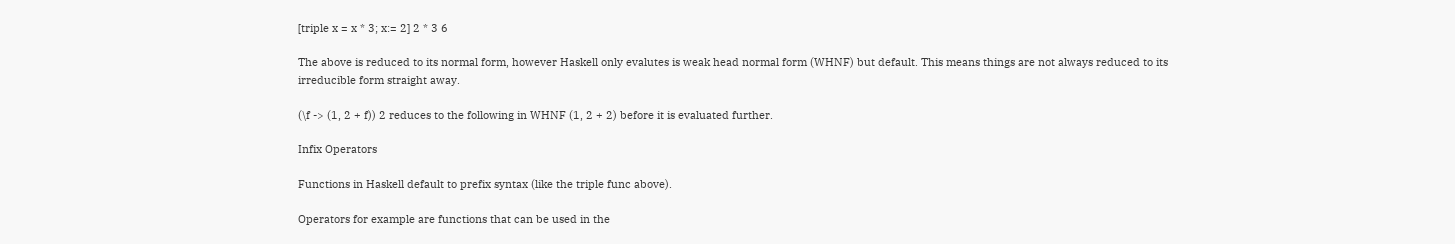[triple x = x * 3; x:= 2] 2 * 3 6

The above is reduced to its normal form, however Haskell only evalutes is weak head normal form (WHNF) but default. This means things are not always reduced to its irreducible form straight away.

(\f -> (1, 2 + f)) 2 reduces to the following in WHNF (1, 2 + 2) before it is evaluated further.

Infix Operators

Functions in Haskell default to prefix syntax (like the triple func above).

Operators for example are functions that can be used in the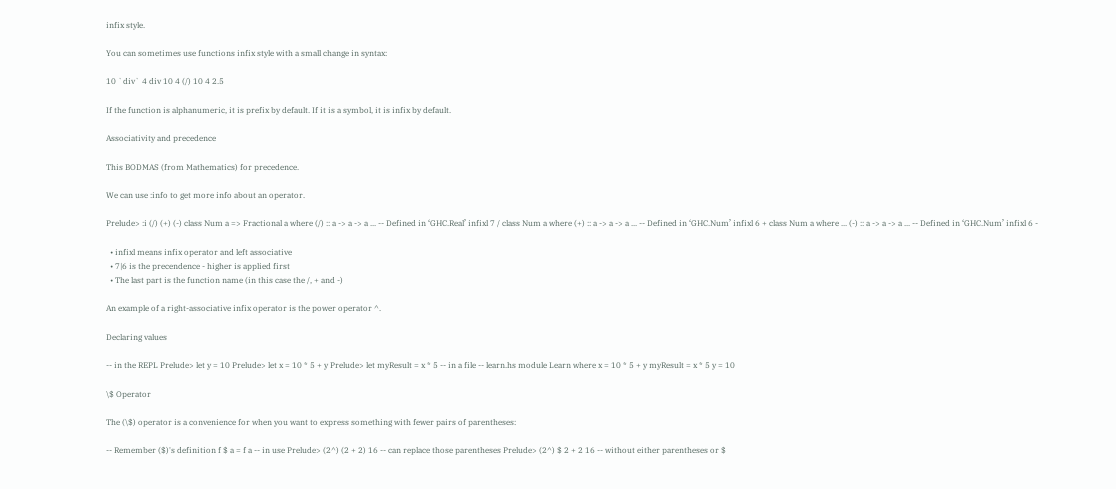infix style.

You can sometimes use functions infix style with a small change in syntax:

10 `div` 4 div 10 4 (/) 10 4 2.5

If the function is alphanumeric, it is prefix by default. If it is a symbol, it is infix by default.

Associativity and precedence

This BODMAS (from Mathematics) for precedence.

We can use :info to get more info about an operator.

Prelude> :i (/) (+) (-) class Num a => Fractional a where (/) :: a -> a -> a ... -- Defined in ‘GHC.Real’ infixl 7 / class Num a where (+) :: a -> a -> a ... -- Defined in ‘GHC.Num’ infixl 6 + class Num a where ... (-) :: a -> a -> a ... -- Defined in ‘GHC.Num’ infixl 6 -

  • infixl means infix operator and left associative
  • 7|6 is the precendence - higher is applied first
  • The last part is the function name (in this case the /, + and -)

An example of a right-associative infix operator is the power operator ^.

Declaring values

-- in the REPL Prelude> let y = 10 Prelude> let x = 10 * 5 + y Prelude> let myResult = x * 5 -- in a file -- learn.hs module Learn where x = 10 * 5 + y myResult = x * 5 y = 10

\$ Operator

The (\$) operator is a convenience for when you want to express something with fewer pairs of parentheses:

-- Remember ($)'s definition f $ a = f a -- in use Prelude> (2^) (2 + 2) 16 -- can replace those parentheses Prelude> (2^) $ 2 + 2 16 -- without either parentheses or $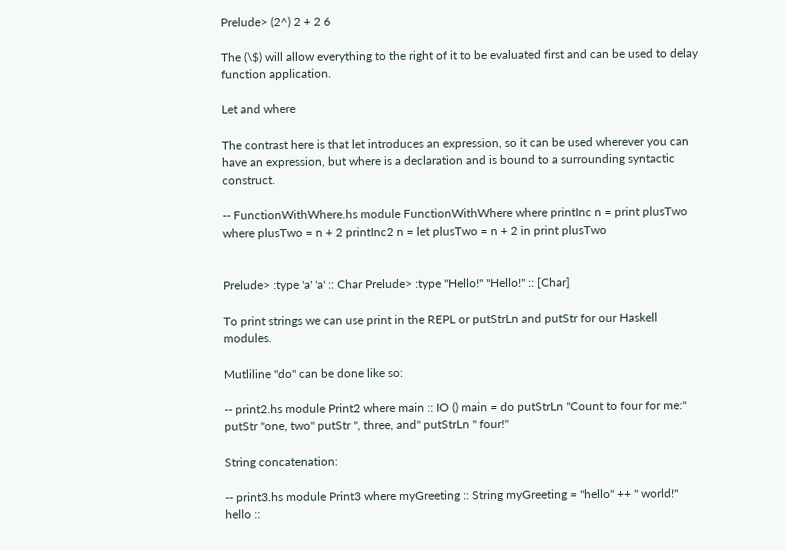Prelude> (2^) 2 + 2 6

The (\$) will allow everything to the right of it to be evaluated first and can be used to delay function application.

Let and where

The contrast here is that let introduces an expression, so it can be used wherever you can have an expression, but where is a declaration and is bound to a surrounding syntactic construct.

-- FunctionWithWhere.hs module FunctionWithWhere where printInc n = print plusTwo where plusTwo = n + 2 printInc2 n = let plusTwo = n + 2 in print plusTwo


Prelude> :type 'a' 'a' :: Char Prelude> :type "Hello!" "Hello!" :: [Char]

To print strings we can use print in the REPL or putStrLn and putStr for our Haskell modules.

Mutliline "do" can be done like so:

-- print2.hs module Print2 where main :: IO () main = do putStrLn "Count to four for me:" putStr "one, two" putStr ", three, and" putStrLn " four!"

String concatenation:

-- print3.hs module Print3 where myGreeting :: String myGreeting = "hello" ++ " world!" hello ::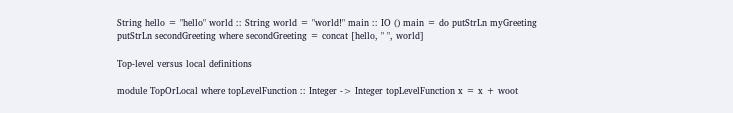String hello = "hello" world :: String world = "world!" main :: IO () main = do putStrLn myGreeting putStrLn secondGreeting where secondGreeting = concat [hello, " ", world]

Top-level versus local definitions

module TopOrLocal where topLevelFunction :: Integer -> Integer topLevelFunction x = x + woot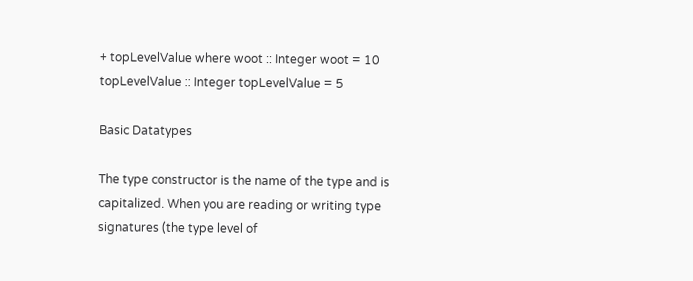+ topLevelValue where woot :: Integer woot = 10 topLevelValue :: Integer topLevelValue = 5

Basic Datatypes

The type constructor is the name of the type and is capitalized. When you are reading or writing type signatures (the type level of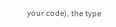your code), the type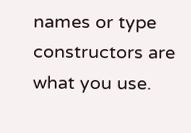names or type constructors are what you use.